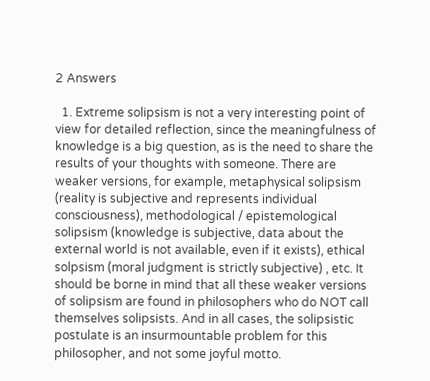2 Answers

  1. Extreme solipsism is not a very interesting point of view for detailed reflection, since the meaningfulness of knowledge is a big question, as is the need to share the results of your thoughts with someone. There are weaker versions, for example, metaphysical solipsism (reality is subjective and represents individual consciousness), methodological / epistemological solipsism (knowledge is subjective, data about the external world is not available, even if it exists), ethical solpsism (moral judgment is strictly subjective) , etc. It should be borne in mind that all these weaker versions of solipsism are found in philosophers who do NOT call themselves solipsists. And in all cases, the solipsistic postulate is an insurmountable problem for this philosopher, and not some joyful motto.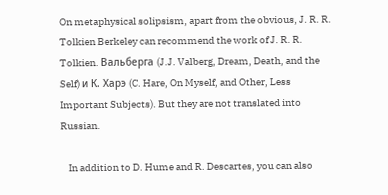On metaphysical solipsism, apart from the obvious, J. R. R. Tolkien Berkeley can recommend the work of J. R. R. Tolkien. Вальберга (J.J. Valberg, Dream, Death, and the Self) и К. Харэ (C. Hare, On Myself, and Other, Less Important Subjects). But they are not translated into Russian.

    In addition to D. Hume and R. Descartes, you can also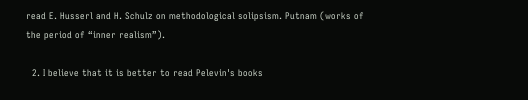read E. Husserl and H. Schulz on methodological solipsism. Putnam (works of the period of “inner realism”).

  2. I believe that it is better to read Pelevin's books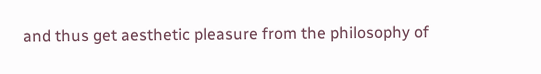and thus get aesthetic pleasure from the philosophy of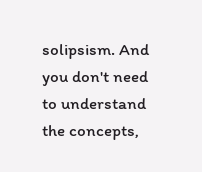solipsism. And you don't need to understand the concepts,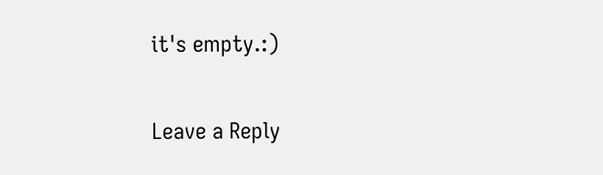it's empty.:)

Leave a Reply